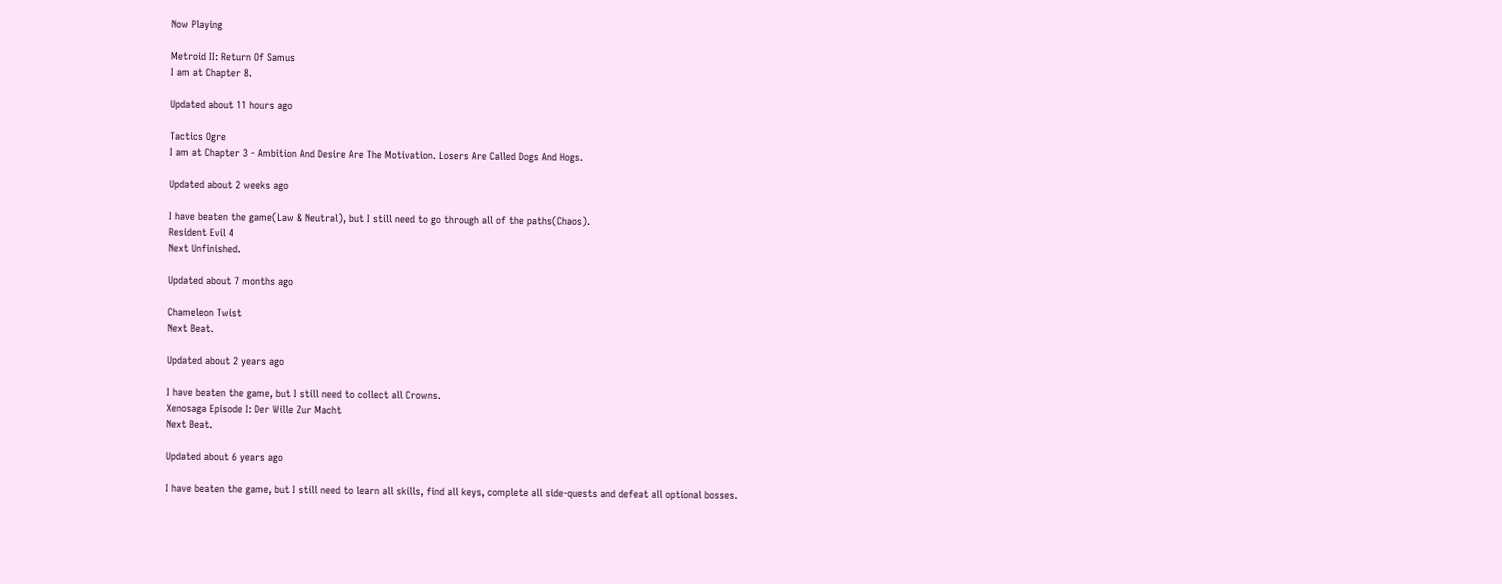Now Playing

Metroid II: Return Of Samus
I am at Chapter 8.

Updated about 11 hours ago

Tactics Ogre
I am at Chapter 3 - Ambition And Desire Are The Motivation. Losers Are Called Dogs And Hogs.

Updated about 2 weeks ago

I have beaten the game(Law & Neutral), but I still need to go through all of the paths(Chaos).
Resident Evil 4
Next Unfinished.

Updated about 7 months ago

Chameleon Twist
Next Beat.

Updated about 2 years ago

I have beaten the game, but I still need to collect all Crowns.
Xenosaga Episode I: Der Wille Zur Macht
Next Beat.

Updated about 6 years ago

I have beaten the game, but I still need to learn all skills, find all keys, complete all side-quests and defeat all optional bosses.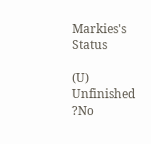Markies's Status

(U) Unfinished ?No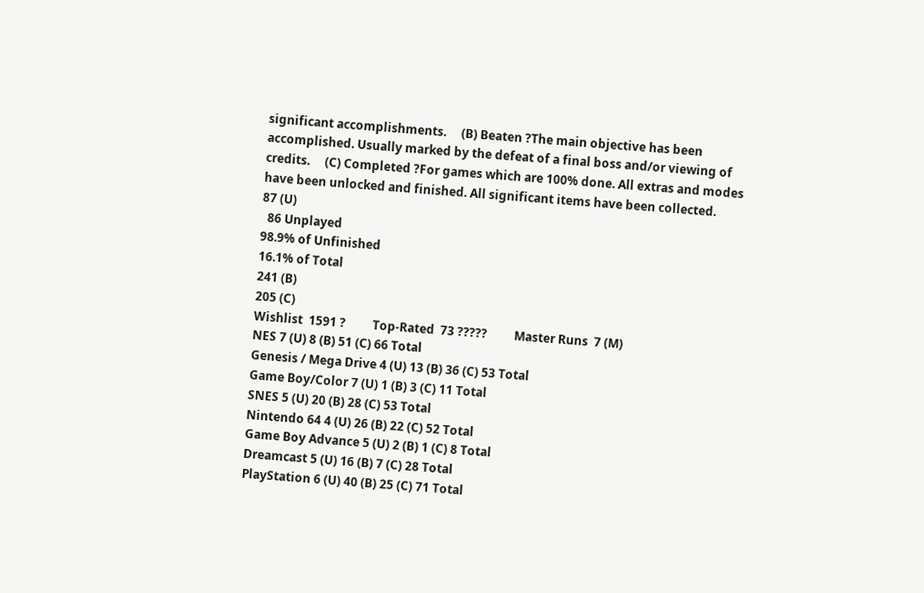significant accomplishments.     (B) Beaten ?The main objective has been accomplished. Usually marked by the defeat of a final boss and/or viewing of credits.     (C) Completed ?For games which are 100% done. All extras and modes have been unlocked and finished. All significant items have been collected.
87 (U)
  86 Unplayed
98.9% of Unfinished
16.1% of Total
241 (B)
205 (C)
Wishlist  1591 ?         Top-Rated  73 ?????         Master Runs  7 (M)
NES 7 (U) 8 (B) 51 (C) 66 Total
Genesis / Mega Drive 4 (U) 13 (B) 36 (C) 53 Total
Game Boy/Color 7 (U) 1 (B) 3 (C) 11 Total
SNES 5 (U) 20 (B) 28 (C) 53 Total
Nintendo 64 4 (U) 26 (B) 22 (C) 52 Total
Game Boy Advance 5 (U) 2 (B) 1 (C) 8 Total
Dreamcast 5 (U) 16 (B) 7 (C) 28 Total
PlayStation 6 (U) 40 (B) 25 (C) 71 Total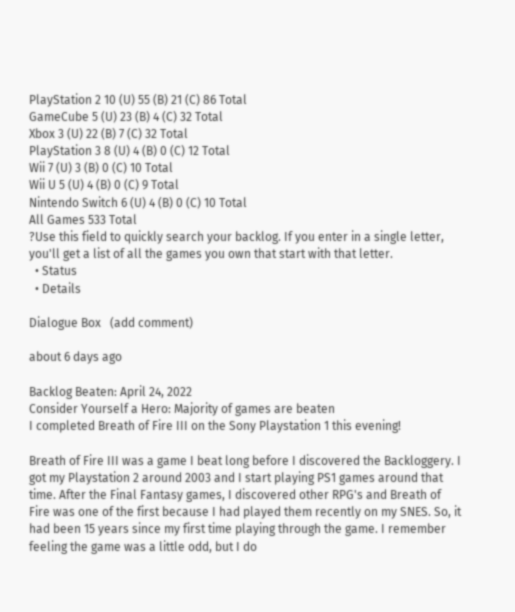PlayStation 2 10 (U) 55 (B) 21 (C) 86 Total
GameCube 5 (U) 23 (B) 4 (C) 32 Total
Xbox 3 (U) 22 (B) 7 (C) 32 Total
PlayStation 3 8 (U) 4 (B) 0 (C) 12 Total
Wii 7 (U) 3 (B) 0 (C) 10 Total
Wii U 5 (U) 4 (B) 0 (C) 9 Total
Nintendo Switch 6 (U) 4 (B) 0 (C) 10 Total
All Games 533 Total
?Use this field to quickly search your backlog. If you enter in a single letter, you'll get a list of all the games you own that start with that letter.
  • Status
  • Details

Dialogue Box   (add comment)

about 6 days ago

Backlog Beaten: April 24, 2022
Consider Yourself a Hero: Majority of games are beaten
I completed Breath of Fire III on the Sony Playstation 1 this evening!

Breath of Fire III was a game I beat long before I discovered the Backloggery. I got my Playstation 2 around 2003 and I start playing PS1 games around that time. After the Final Fantasy games, I discovered other RPG's and Breath of Fire was one of the first because I had played them recently on my SNES. So, it had been 15 years since my first time playing through the game. I remember feeling the game was a little odd, but I do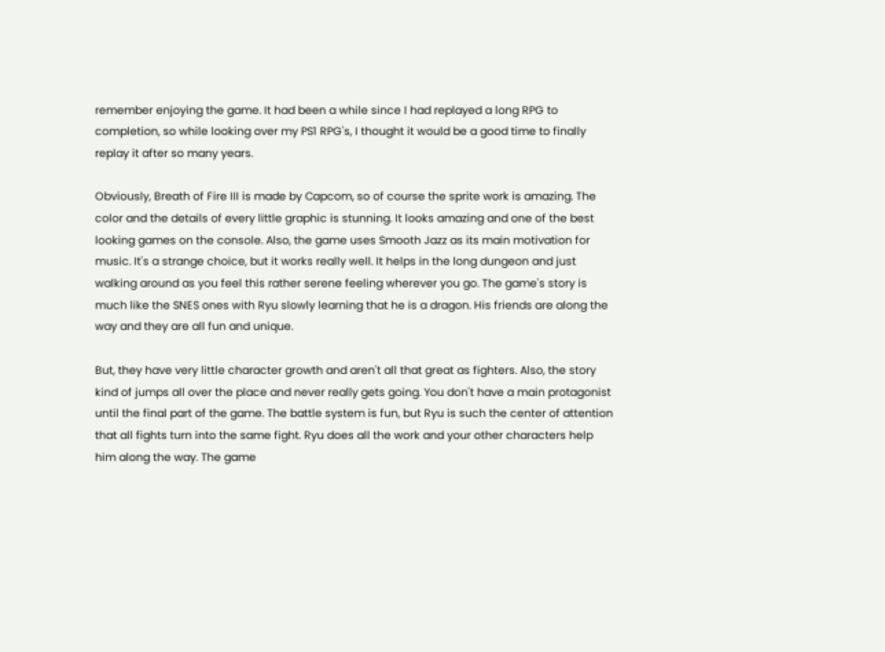remember enjoying the game. It had been a while since I had replayed a long RPG to completion, so while looking over my PS1 RPG's, I thought it would be a good time to finally replay it after so many years.

Obviously, Breath of Fire III is made by Capcom, so of course the sprite work is amazing. The color and the details of every little graphic is stunning. It looks amazing and one of the best looking games on the console. Also, the game uses Smooth Jazz as its main motivation for music. It's a strange choice, but it works really well. It helps in the long dungeon and just walking around as you feel this rather serene feeling wherever you go. The game's story is much like the SNES ones with Ryu slowly learning that he is a dragon. His friends are along the way and they are all fun and unique.

But, they have very little character growth and aren't all that great as fighters. Also, the story kind of jumps all over the place and never really gets going. You don't have a main protagonist until the final part of the game. The battle system is fun, but Ryu is such the center of attention that all fights turn into the same fight. Ryu does all the work and your other characters help him along the way. The game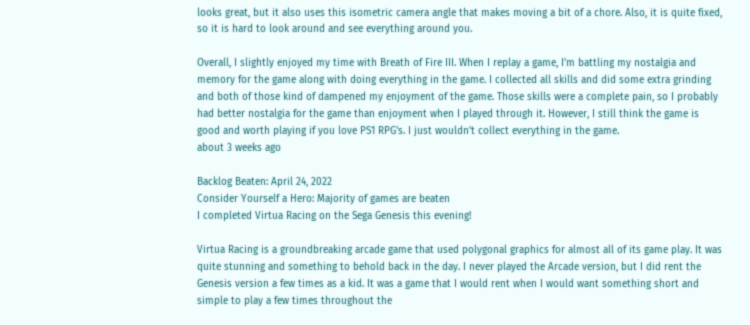looks great, but it also uses this isometric camera angle that makes moving a bit of a chore. Also, it is quite fixed, so it is hard to look around and see everything around you.

Overall, I slightly enjoyed my time with Breath of Fire III. When I replay a game, I'm battling my nostalgia and memory for the game along with doing everything in the game. I collected all skills and did some extra grinding and both of those kind of dampened my enjoyment of the game. Those skills were a complete pain, so I probably had better nostalgia for the game than enjoyment when I played through it. However, I still think the game is good and worth playing if you love PS1 RPG's. I just wouldn't collect everything in the game.
about 3 weeks ago

Backlog Beaten: April 24, 2022
Consider Yourself a Hero: Majority of games are beaten
I completed Virtua Racing on the Sega Genesis this evening!

Virtua Racing is a groundbreaking arcade game that used polygonal graphics for almost all of its game play. It was quite stunning and something to behold back in the day. I never played the Arcade version, but I did rent the Genesis version a few times as a kid. It was a game that I would rent when I would want something short and simple to play a few times throughout the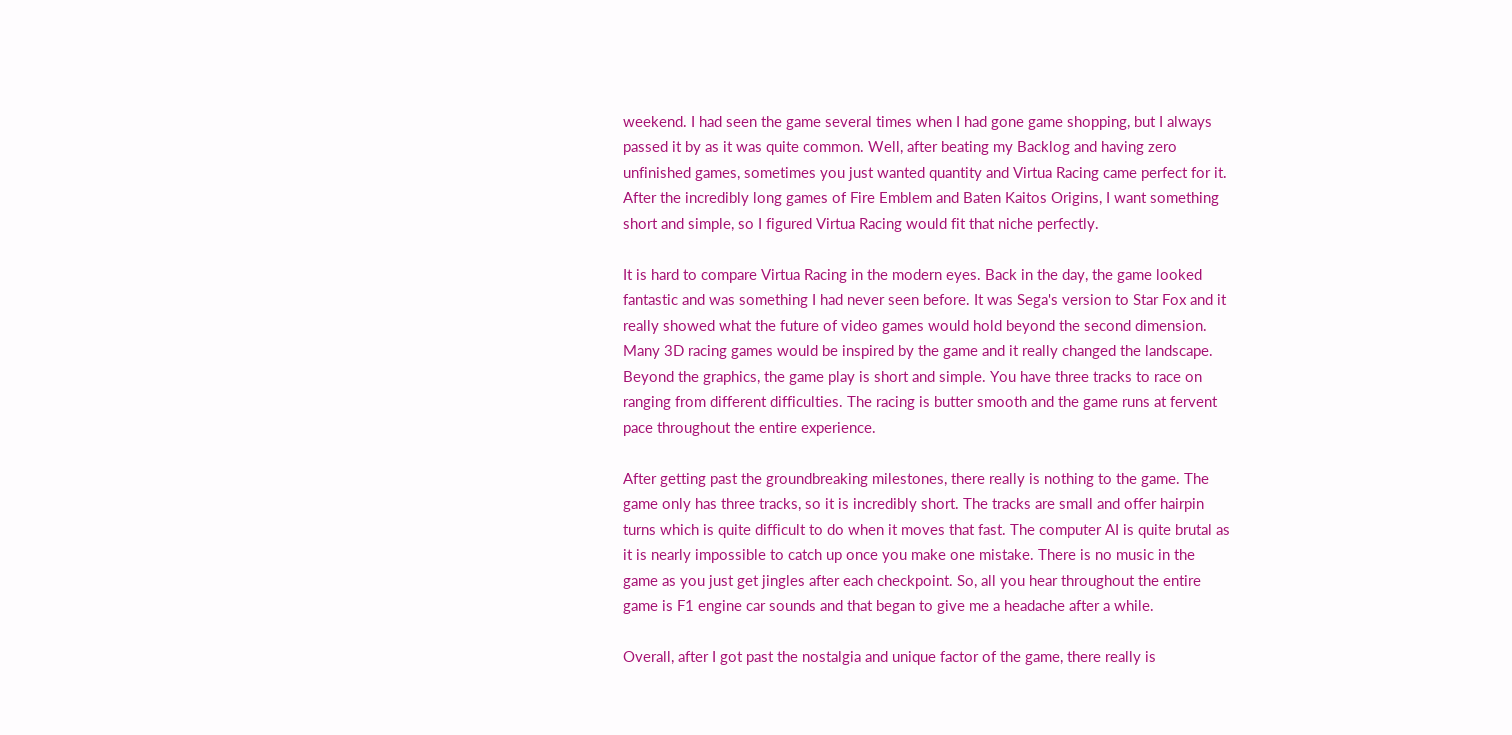weekend. I had seen the game several times when I had gone game shopping, but I always passed it by as it was quite common. Well, after beating my Backlog and having zero unfinished games, sometimes you just wanted quantity and Virtua Racing came perfect for it. After the incredibly long games of Fire Emblem and Baten Kaitos Origins, I want something short and simple, so I figured Virtua Racing would fit that niche perfectly.

It is hard to compare Virtua Racing in the modern eyes. Back in the day, the game looked fantastic and was something I had never seen before. It was Sega's version to Star Fox and it really showed what the future of video games would hold beyond the second dimension. Many 3D racing games would be inspired by the game and it really changed the landscape. Beyond the graphics, the game play is short and simple. You have three tracks to race on ranging from different difficulties. The racing is butter smooth and the game runs at fervent pace throughout the entire experience.

After getting past the groundbreaking milestones, there really is nothing to the game. The game only has three tracks, so it is incredibly short. The tracks are small and offer hairpin turns which is quite difficult to do when it moves that fast. The computer AI is quite brutal as it is nearly impossible to catch up once you make one mistake. There is no music in the game as you just get jingles after each checkpoint. So, all you hear throughout the entire game is F1 engine car sounds and that began to give me a headache after a while.

Overall, after I got past the nostalgia and unique factor of the game, there really is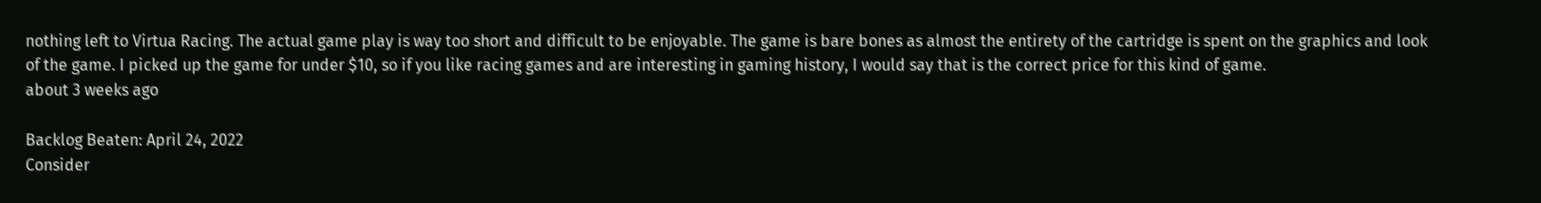nothing left to Virtua Racing. The actual game play is way too short and difficult to be enjoyable. The game is bare bones as almost the entirety of the cartridge is spent on the graphics and look of the game. I picked up the game for under $10, so if you like racing games and are interesting in gaming history, I would say that is the correct price for this kind of game.
about 3 weeks ago

Backlog Beaten: April 24, 2022
Consider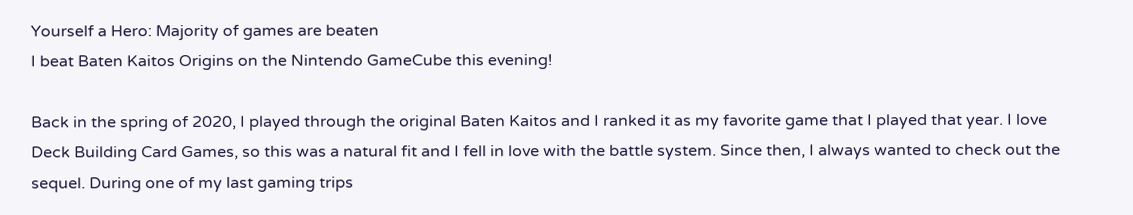Yourself a Hero: Majority of games are beaten
I beat Baten Kaitos Origins on the Nintendo GameCube this evening!

Back in the spring of 2020, I played through the original Baten Kaitos and I ranked it as my favorite game that I played that year. I love Deck Building Card Games, so this was a natural fit and I fell in love with the battle system. Since then, I always wanted to check out the sequel. During one of my last gaming trips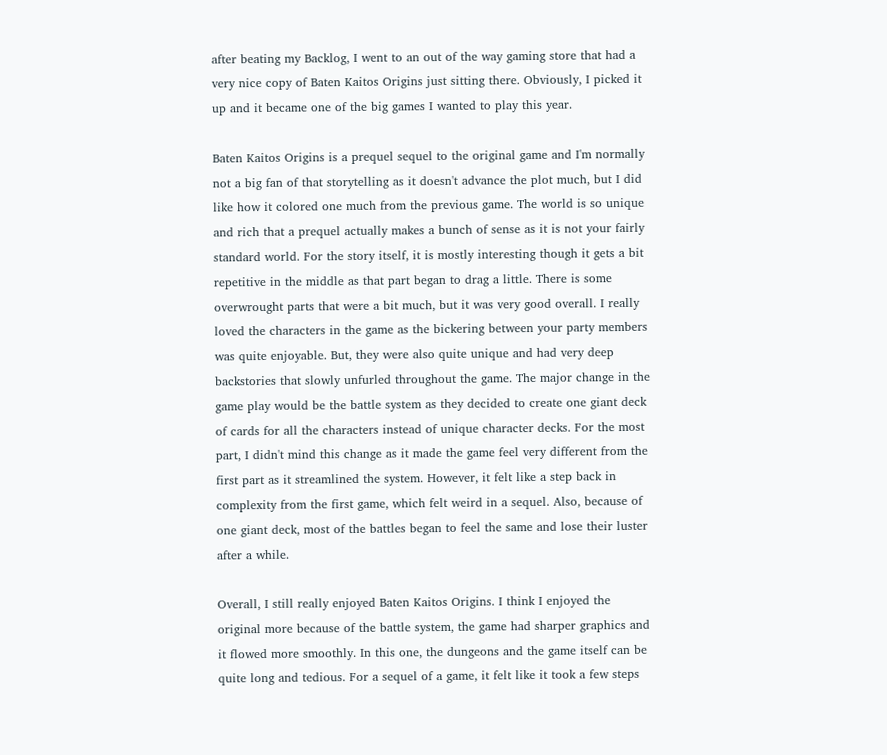after beating my Backlog, I went to an out of the way gaming store that had a very nice copy of Baten Kaitos Origins just sitting there. Obviously, I picked it up and it became one of the big games I wanted to play this year.

Baten Kaitos Origins is a prequel sequel to the original game and I'm normally not a big fan of that storytelling as it doesn't advance the plot much, but I did like how it colored one much from the previous game. The world is so unique and rich that a prequel actually makes a bunch of sense as it is not your fairly standard world. For the story itself, it is mostly interesting though it gets a bit repetitive in the middle as that part began to drag a little. There is some overwrought parts that were a bit much, but it was very good overall. I really loved the characters in the game as the bickering between your party members was quite enjoyable. But, they were also quite unique and had very deep backstories that slowly unfurled throughout the game. The major change in the game play would be the battle system as they decided to create one giant deck of cards for all the characters instead of unique character decks. For the most part, I didn't mind this change as it made the game feel very different from the first part as it streamlined the system. However, it felt like a step back in complexity from the first game, which felt weird in a sequel. Also, because of one giant deck, most of the battles began to feel the same and lose their luster after a while.

Overall, I still really enjoyed Baten Kaitos Origins. I think I enjoyed the original more because of the battle system, the game had sharper graphics and it flowed more smoothly. In this one, the dungeons and the game itself can be quite long and tedious. For a sequel of a game, it felt like it took a few steps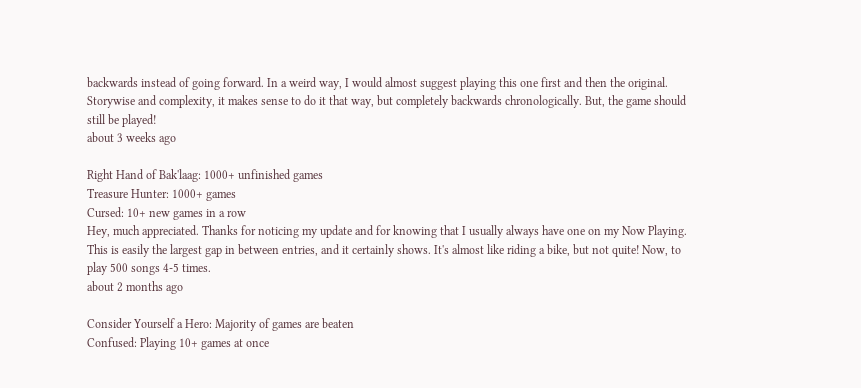backwards instead of going forward. In a weird way, I would almost suggest playing this one first and then the original. Storywise and complexity, it makes sense to do it that way, but completely backwards chronologically. But, the game should still be played!
about 3 weeks ago

Right Hand of Bak'laag: 1000+ unfinished games
Treasure Hunter: 1000+ games
Cursed: 10+ new games in a row
Hey, much appreciated. Thanks for noticing my update and for knowing that I usually always have one on my Now Playing. This is easily the largest gap in between entries, and it certainly shows. It's almost like riding a bike, but not quite! Now, to play 500 songs 4-5 times.
about 2 months ago

Consider Yourself a Hero: Majority of games are beaten
Confused: Playing 10+ games at once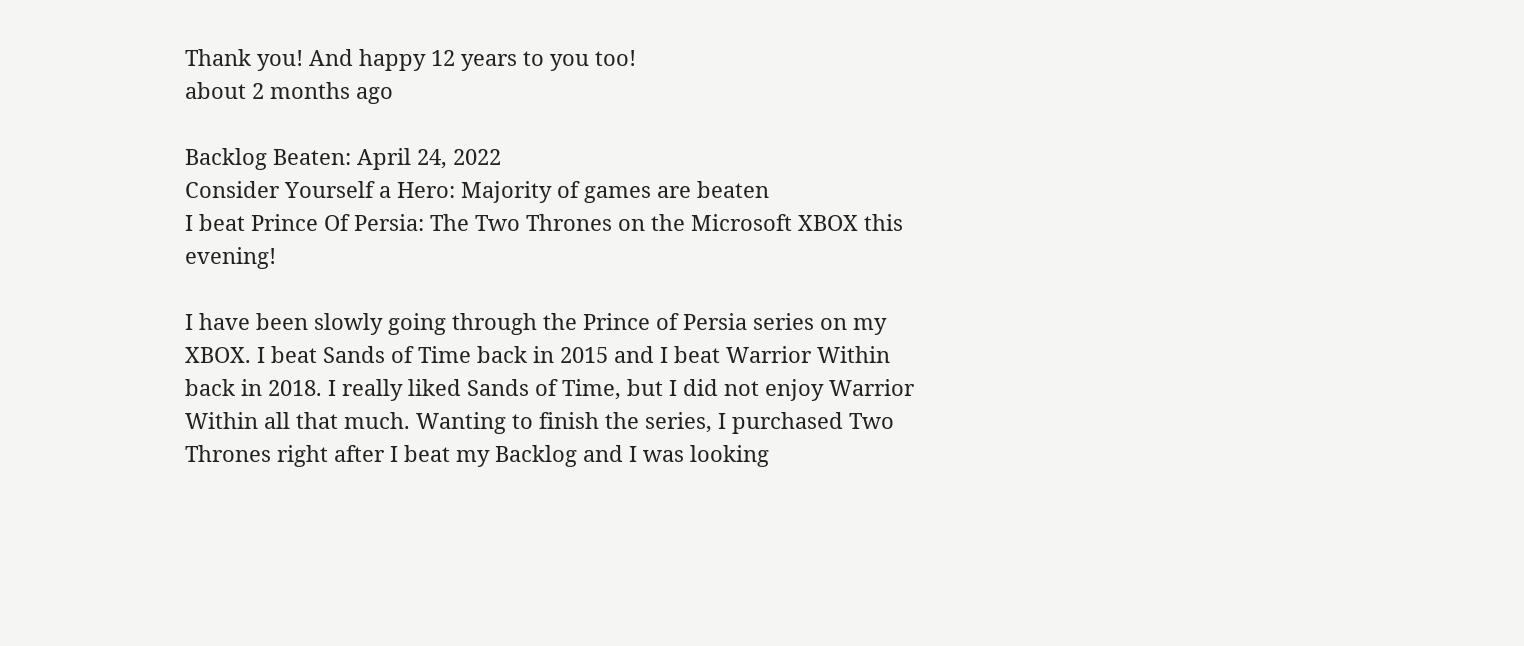Thank you! And happy 12 years to you too!
about 2 months ago

Backlog Beaten: April 24, 2022
Consider Yourself a Hero: Majority of games are beaten
I beat Prince Of Persia: The Two Thrones on the Microsoft XBOX this evening!

I have been slowly going through the Prince of Persia series on my XBOX. I beat Sands of Time back in 2015 and I beat Warrior Within back in 2018. I really liked Sands of Time, but I did not enjoy Warrior Within all that much. Wanting to finish the series, I purchased Two Thrones right after I beat my Backlog and I was looking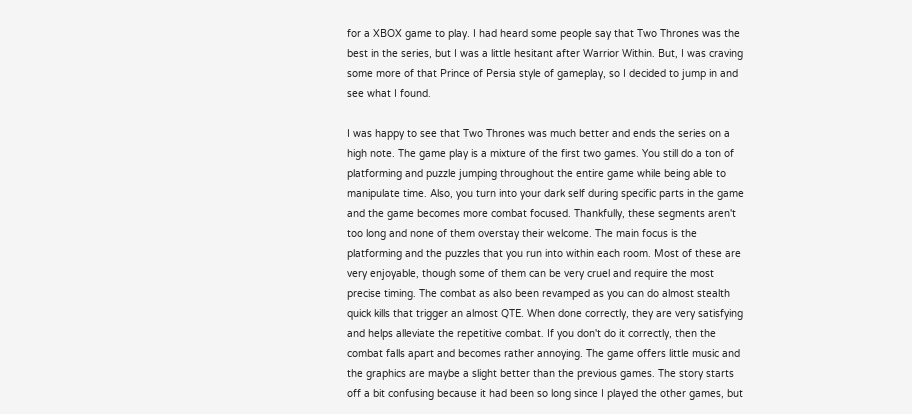for a XBOX game to play. I had heard some people say that Two Thrones was the best in the series, but I was a little hesitant after Warrior Within. But, I was craving some more of that Prince of Persia style of gameplay, so I decided to jump in and see what I found.

I was happy to see that Two Thrones was much better and ends the series on a high note. The game play is a mixture of the first two games. You still do a ton of platforming and puzzle jumping throughout the entire game while being able to manipulate time. Also, you turn into your dark self during specific parts in the game and the game becomes more combat focused. Thankfully, these segments aren't too long and none of them overstay their welcome. The main focus is the platforming and the puzzles that you run into within each room. Most of these are very enjoyable, though some of them can be very cruel and require the most precise timing. The combat as also been revamped as you can do almost stealth quick kills that trigger an almost QTE. When done correctly, they are very satisfying and helps alleviate the repetitive combat. If you don't do it correctly, then the combat falls apart and becomes rather annoying. The game offers little music and the graphics are maybe a slight better than the previous games. The story starts off a bit confusing because it had been so long since I played the other games, but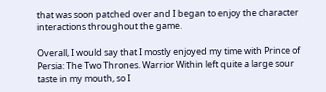that was soon patched over and I began to enjoy the character interactions throughout the game.

Overall, I would say that I mostly enjoyed my time with Prince of Persia: The Two Thrones. Warrior Within left quite a large sour taste in my mouth, so I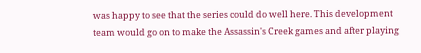was happy to see that the series could do well here. This development team would go on to make the Assassin's Creek games and after playing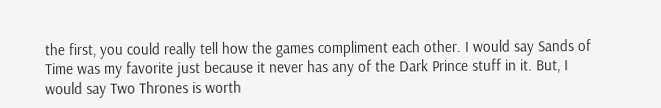the first, you could really tell how the games compliment each other. I would say Sands of Time was my favorite just because it never has any of the Dark Prince stuff in it. But, I would say Two Thrones is worth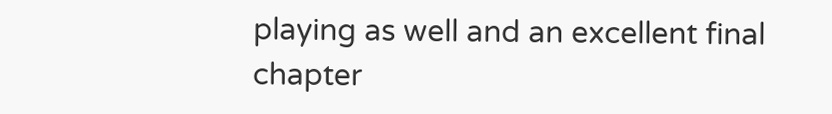playing as well and an excellent final chapter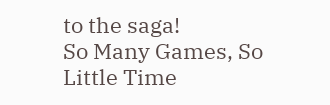to the saga!
So Many Games, So Little Time